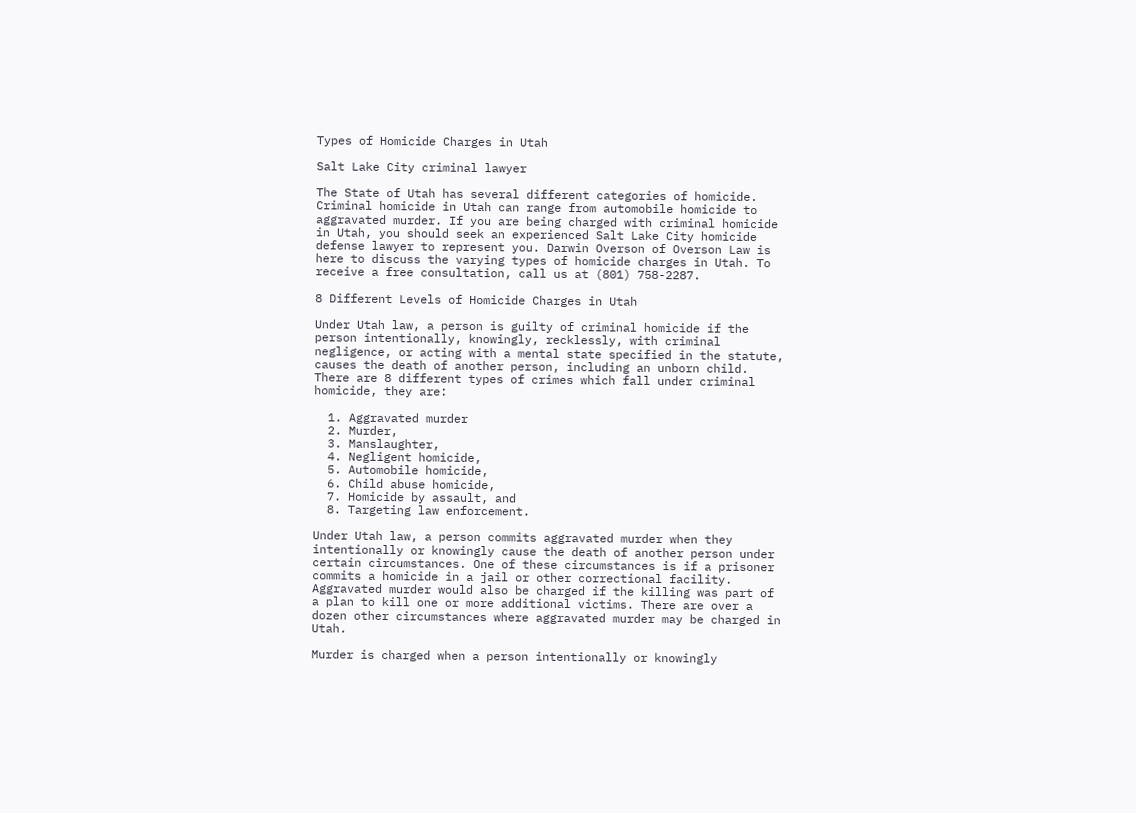Types of Homicide Charges in Utah

Salt Lake City criminal lawyer

The State of Utah has several different categories of homicide. Criminal homicide in Utah can range from automobile homicide to aggravated murder. If you are being charged with criminal homicide in Utah, you should seek an experienced Salt Lake City homicide defense lawyer to represent you. Darwin Overson of Overson Law is here to discuss the varying types of homicide charges in Utah. To receive a free consultation, call us at (801) 758-2287.

8 Different Levels of Homicide Charges in Utah

Under Utah law, a person is guilty of criminal homicide if the person intentionally, knowingly, recklessly, with criminal negligence, or acting with a mental state specified in the statute, causes the death of another person, including an unborn child. There are 8 different types of crimes which fall under criminal homicide, they are:

  1. Aggravated murder
  2. Murder,
  3. Manslaughter,
  4. Negligent homicide,
  5. Automobile homicide,
  6. Child abuse homicide,
  7. Homicide by assault, and
  8. Targeting law enforcement.

Under Utah law, a person commits aggravated murder when they intentionally or knowingly cause the death of another person under certain circumstances. One of these circumstances is if a prisoner commits a homicide in a jail or other correctional facility. Aggravated murder would also be charged if the killing was part of a plan to kill one or more additional victims. There are over a dozen other circumstances where aggravated murder may be charged in Utah.

Murder is charged when a person intentionally or knowingly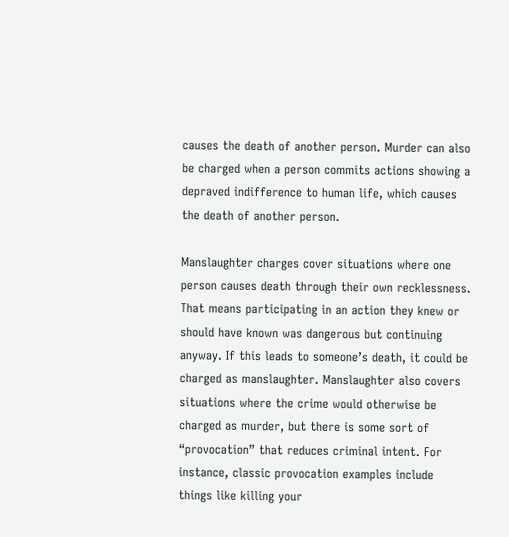causes the death of another person. Murder can also be charged when a person commits actions showing a depraved indifference to human life, which causes the death of another person.

Manslaughter charges cover situations where one person causes death through their own recklessness. That means participating in an action they knew or should have known was dangerous but continuing anyway. If this leads to someone’s death, it could be charged as manslaughter. Manslaughter also covers situations where the crime would otherwise be charged as murder, but there is some sort of “provocation” that reduces criminal intent. For instance, classic provocation examples include things like killing your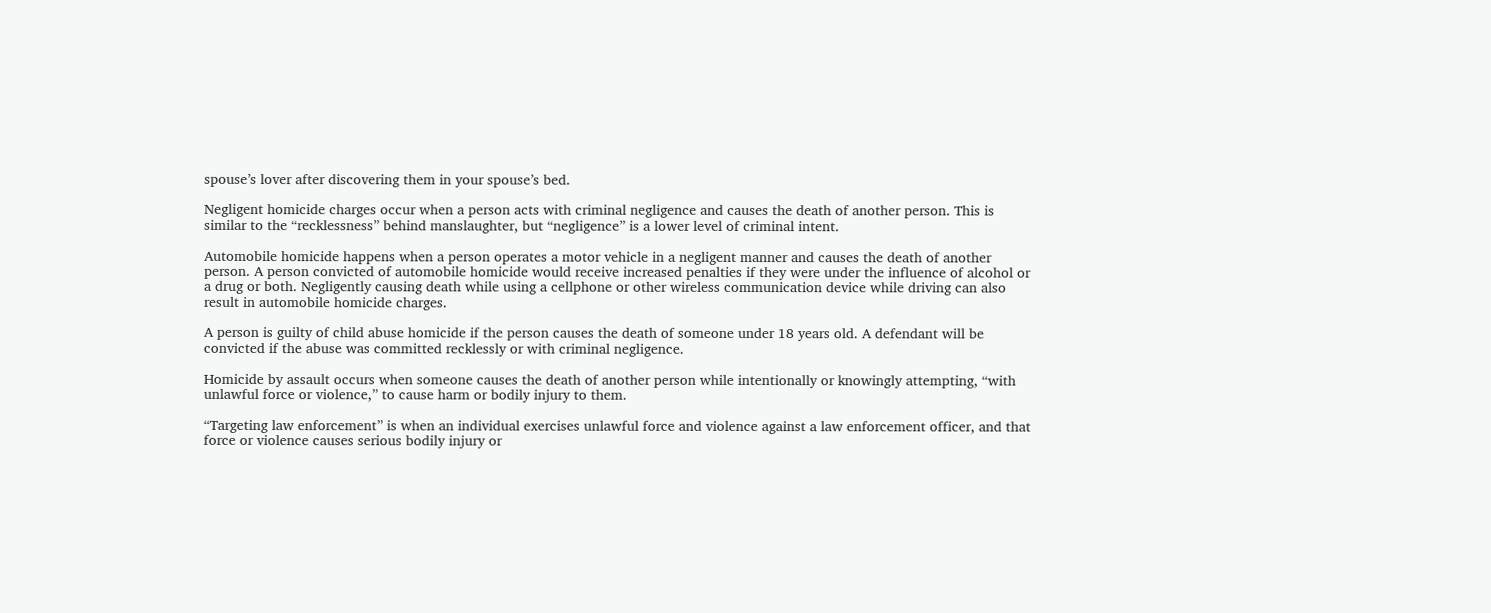spouse’s lover after discovering them in your spouse’s bed.

Negligent homicide charges occur when a person acts with criminal negligence and causes the death of another person. This is similar to the “recklessness” behind manslaughter, but “negligence” is a lower level of criminal intent.

Automobile homicide happens when a person operates a motor vehicle in a negligent manner and causes the death of another person. A person convicted of automobile homicide would receive increased penalties if they were under the influence of alcohol or a drug or both. Negligently causing death while using a cellphone or other wireless communication device while driving can also result in automobile homicide charges.

A person is guilty of child abuse homicide if the person causes the death of someone under 18 years old. A defendant will be convicted if the abuse was committed recklessly or with criminal negligence.

Homicide by assault occurs when someone causes the death of another person while intentionally or knowingly attempting, “with unlawful force or violence,” to cause harm or bodily injury to them.

“Targeting law enforcement” is when an individual exercises unlawful force and violence against a law enforcement officer, and that force or violence causes serious bodily injury or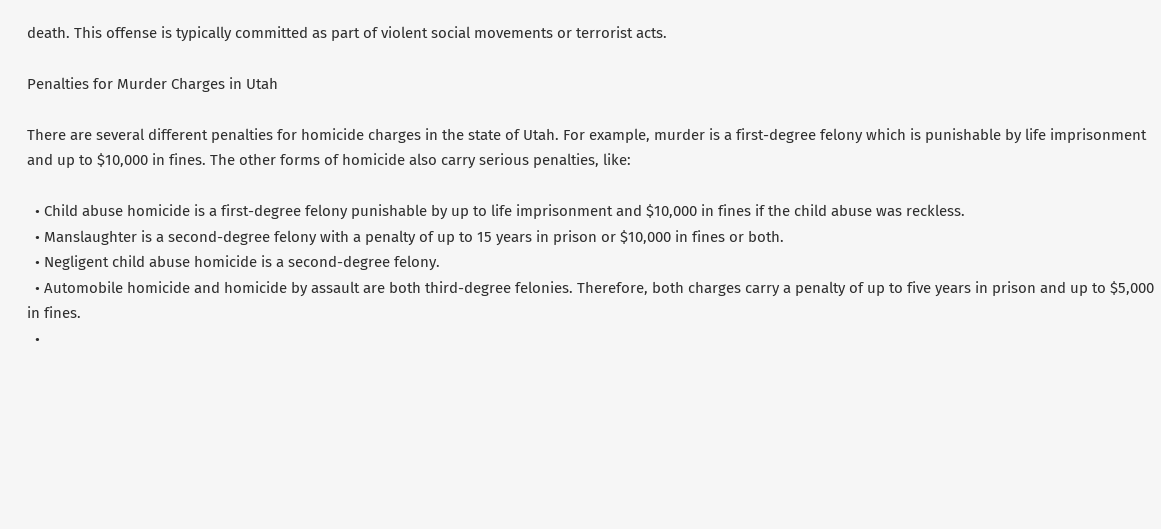death. This offense is typically committed as part of violent social movements or terrorist acts.

Penalties for Murder Charges in Utah

There are several different penalties for homicide charges in the state of Utah. For example, murder is a first-degree felony which is punishable by life imprisonment and up to $10,000 in fines. The other forms of homicide also carry serious penalties, like:

  • Child abuse homicide is a first-degree felony punishable by up to life imprisonment and $10,000 in fines if the child abuse was reckless.
  • Manslaughter is a second-degree felony with a penalty of up to 15 years in prison or $10,000 in fines or both.
  • Negligent child abuse homicide is a second-degree felony.
  • Automobile homicide and homicide by assault are both third-degree felonies. Therefore, both charges carry a penalty of up to five years in prison and up to $5,000 in fines.
  •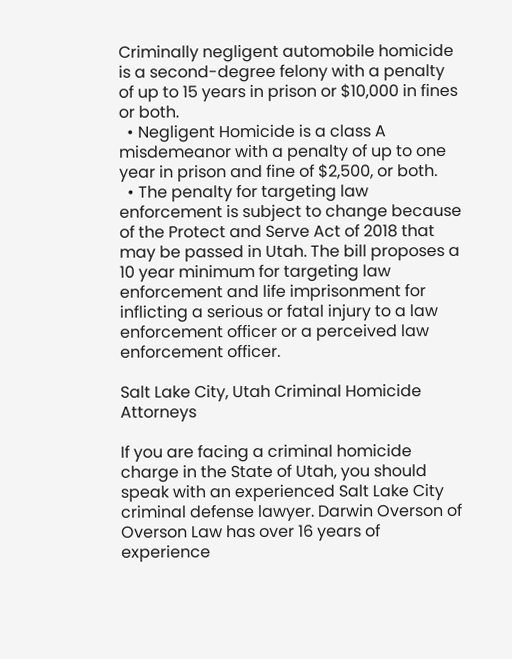Criminally negligent automobile homicide is a second-degree felony with a penalty of up to 15 years in prison or $10,000 in fines or both.
  • Negligent Homicide is a class A misdemeanor with a penalty of up to one year in prison and fine of $2,500, or both.
  • The penalty for targeting law enforcement is subject to change because of the Protect and Serve Act of 2018 that may be passed in Utah. The bill proposes a 10 year minimum for targeting law enforcement and life imprisonment for inflicting a serious or fatal injury to a law enforcement officer or a perceived law enforcement officer.

Salt Lake City, Utah Criminal Homicide Attorneys

If you are facing a criminal homicide charge in the State of Utah, you should speak with an experienced Salt Lake City criminal defense lawyer. Darwin Overson of Overson Law has over 16 years of experience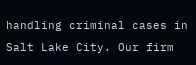handling criminal cases in Salt Lake City. Our firm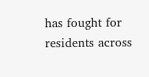has fought for residents across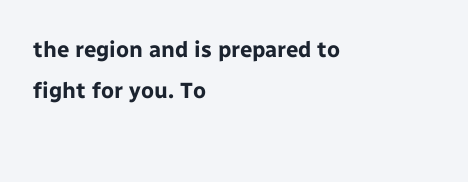the region and is prepared to fight for you. To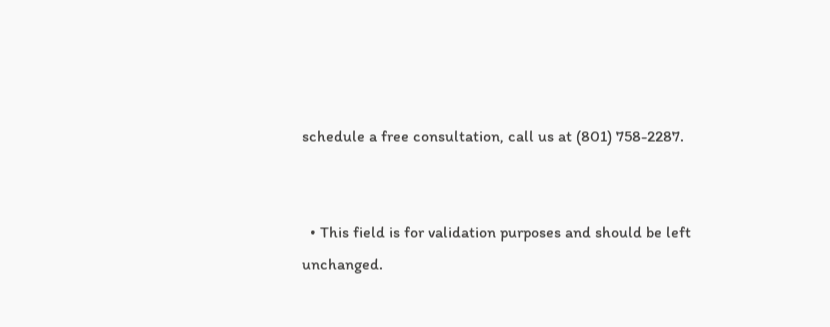schedule a free consultation, call us at (801) 758-2287.


  • This field is for validation purposes and should be left unchanged.